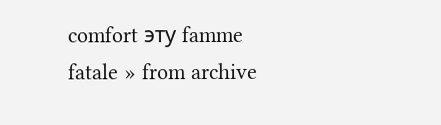comfort эту famme fatale » from archive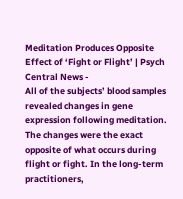Meditation Produces Opposite Effect of ‘Fight or Flight’ | Psych Central News -
All of the subjects’ blood samples revealed changes in gene expression following meditation. The changes were the exact opposite of what occurs during flight or fight. In the long-term practitioners,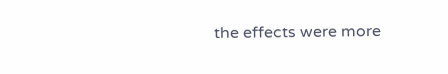the effects were more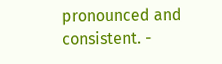pronounced and consistent. -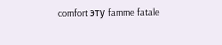comfort эту famme fatale